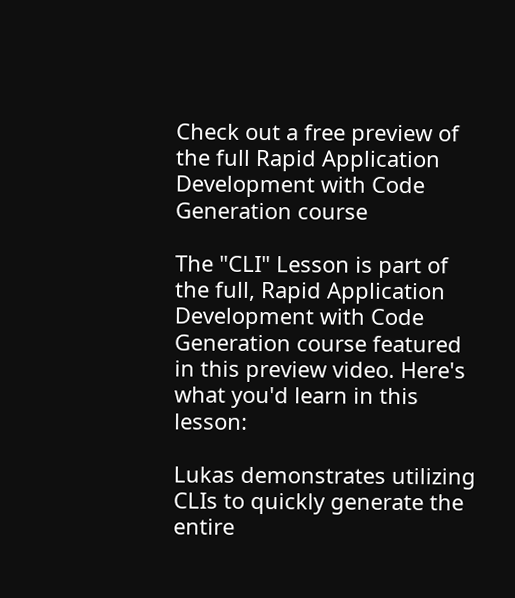Check out a free preview of the full Rapid Application Development with Code Generation course

The "CLI" Lesson is part of the full, Rapid Application Development with Code Generation course featured in this preview video. Here's what you'd learn in this lesson:

Lukas demonstrates utilizing CLIs to quickly generate the entire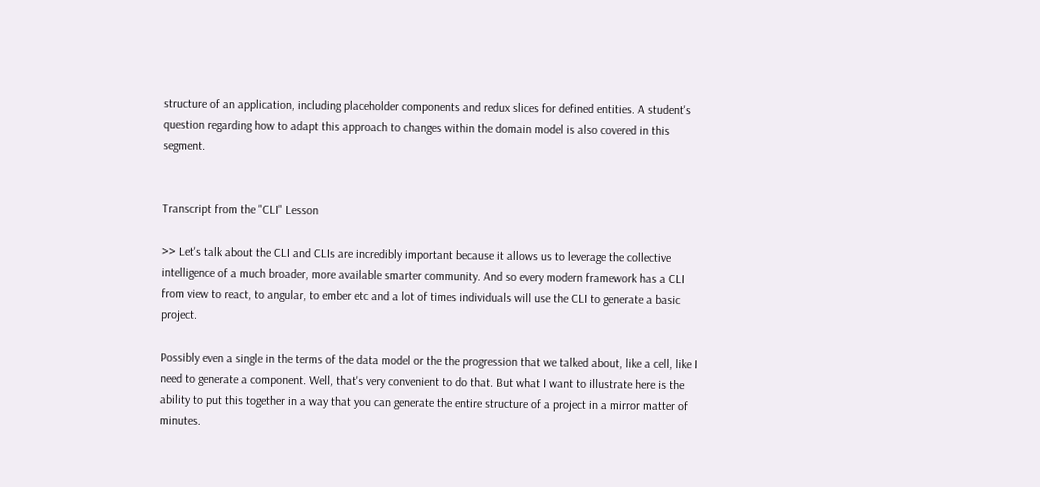structure of an application, including placeholder components and redux slices for defined entities. A student's question regarding how to adapt this approach to changes within the domain model is also covered in this segment.


Transcript from the "CLI" Lesson

>> Let's talk about the CLI and CLIs are incredibly important because it allows us to leverage the collective intelligence of a much broader, more available smarter community. And so every modern framework has a CLI from view to react, to angular, to ember etc and a lot of times individuals will use the CLI to generate a basic project.

Possibly even a single in the terms of the data model or the the progression that we talked about, like a cell, like I need to generate a component. Well, that's very convenient to do that. But what I want to illustrate here is the ability to put this together in a way that you can generate the entire structure of a project in a mirror matter of minutes.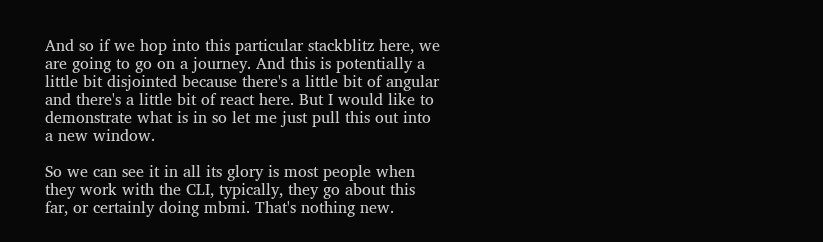And so if we hop into this particular stackblitz here, we are going to go on a journey. And this is potentially a little bit disjointed because there's a little bit of angular and there's a little bit of react here. But I would like to demonstrate what is in so let me just pull this out into a new window.

So we can see it in all its glory is most people when they work with the CLI, typically, they go about this far, or certainly doing mbmi. That's nothing new.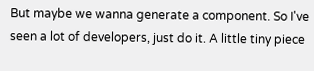But maybe we wanna generate a component. So I've seen a lot of developers, just do it. A little tiny piece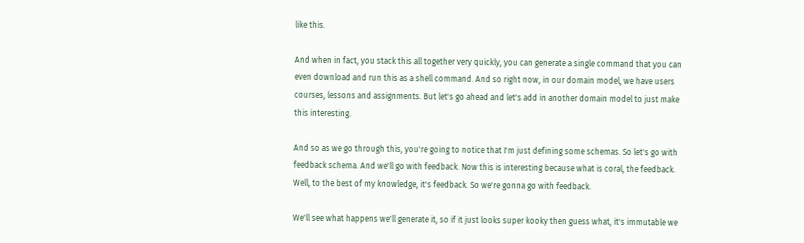like this.

And when in fact, you stack this all together very quickly, you can generate a single command that you can even download and run this as a shell command. And so right now, in our domain model, we have users courses, lessons and assignments. But let's go ahead and let's add in another domain model to just make this interesting.

And so as we go through this, you're going to notice that I'm just defining some schemas. So let's go with feedback schema. And we'll go with feedback. Now this is interesting because what is coral, the feedback. Well, to the best of my knowledge, it's feedback. So we're gonna go with feedback.

We'll see what happens we'll generate it, so if it just looks super kooky then guess what, it's immutable we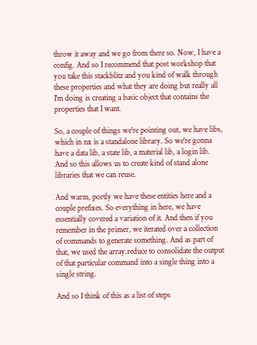throw it away and we go from there so. Now, I have a config. And so I recommend that post workshop that you take this stackblitz and you kind of walk through these properties and what they are doing but really all I'm doing is creating a basic object that contains the properties that I want.

So, a couple of things we're pointing out, we have libs, which in nx is a standalone library. So we're gonna have a data lib, a state lib, a material lib, a login lib. And so this allows us to create kind of stand alone libraries that we can reuse.

And warm, portly we have these entities here and a couple prefixes. So everything in here, we have essentially covered a variation of it. And then if you remember in the primer, we iterated over a collection of commands to generate something. And as part of that, we used the array.reduce to consolidate the output of that particular command into a single thing into a single string.

And so I think of this as a list of steps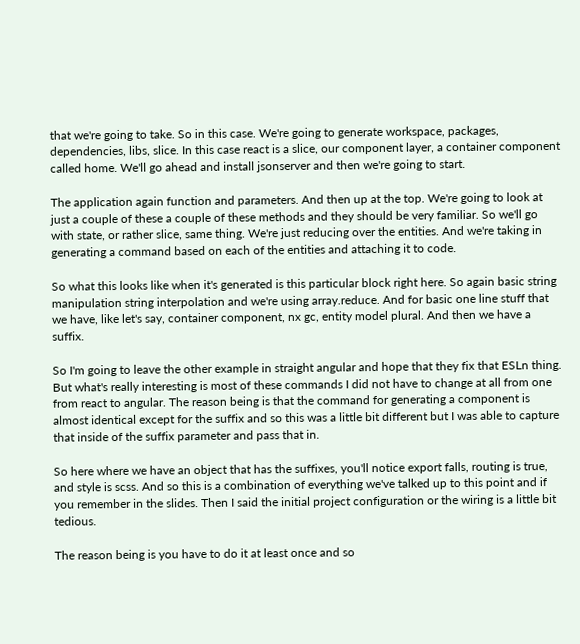that we're going to take. So in this case. We're going to generate workspace, packages, dependencies, libs, slice. In this case react is a slice, our component layer, a container component called home. We'll go ahead and install jsonserver and then we're going to start.

The application again function and parameters. And then up at the top. We're going to look at just a couple of these a couple of these methods and they should be very familiar. So we'll go with state, or rather slice, same thing. We're just reducing over the entities. And we're taking in generating a command based on each of the entities and attaching it to code.

So what this looks like when it's generated is this particular block right here. So again basic string manipulation string interpolation and we're using array.reduce. And for basic one line stuff that we have, like let's say, container component, nx gc, entity model plural. And then we have a suffix.

So I'm going to leave the other example in straight angular and hope that they fix that ESLn thing. But what's really interesting is most of these commands I did not have to change at all from one from react to angular. The reason being is that the command for generating a component is almost identical except for the suffix and so this was a little bit different but I was able to capture that inside of the suffix parameter and pass that in.

So here where we have an object that has the suffixes, you'll notice export falls, routing is true, and style is scss. And so this is a combination of everything we've talked up to this point and if you remember in the slides. Then I said the initial project configuration or the wiring is a little bit tedious.

The reason being is you have to do it at least once and so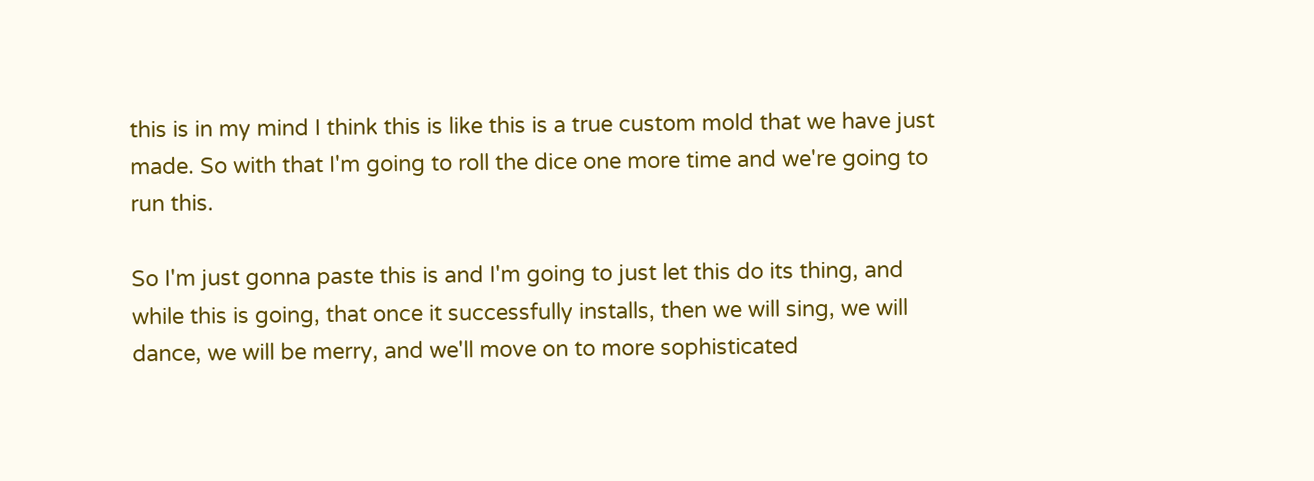this is in my mind I think this is like this is a true custom mold that we have just made. So with that I'm going to roll the dice one more time and we're going to run this.

So I'm just gonna paste this is and I'm going to just let this do its thing, and while this is going, that once it successfully installs, then we will sing, we will dance, we will be merry, and we'll move on to more sophisticated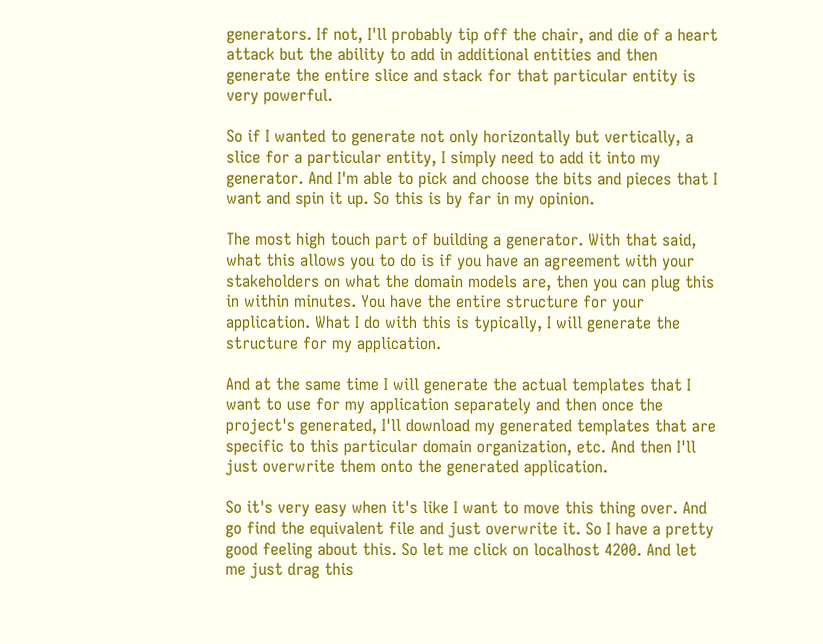generators. If not, I'll probably tip off the chair, and die of a heart attack but the ability to add in additional entities and then generate the entire slice and stack for that particular entity is very powerful.

So if I wanted to generate not only horizontally but vertically, a slice for a particular entity, I simply need to add it into my generator. And I'm able to pick and choose the bits and pieces that I want and spin it up. So this is by far in my opinion.

The most high touch part of building a generator. With that said, what this allows you to do is if you have an agreement with your stakeholders on what the domain models are, then you can plug this in within minutes. You have the entire structure for your application. What I do with this is typically, I will generate the structure for my application.

And at the same time I will generate the actual templates that I want to use for my application separately and then once the project's generated, I'll download my generated templates that are specific to this particular domain organization, etc. And then I'll just overwrite them onto the generated application.

So it's very easy when it's like I want to move this thing over. And go find the equivalent file and just overwrite it. So I have a pretty good feeling about this. So let me click on localhost 4200. And let me just drag this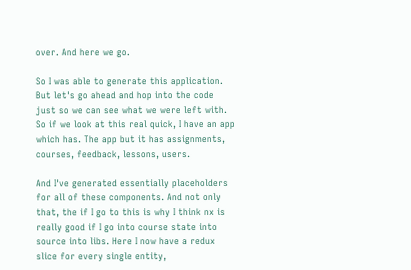over. And here we go.

So I was able to generate this application. But let's go ahead and hop into the code just so we can see what we were left with. So if we look at this real quick, I have an app which has. The app but it has assignments, courses, feedback, lessons, users.

And I've generated essentially placeholders for all of these components. And not only that, the if I go to this is why I think nx is really good if I go into course state into source into libs. Here I now have a redux slice for every single entity,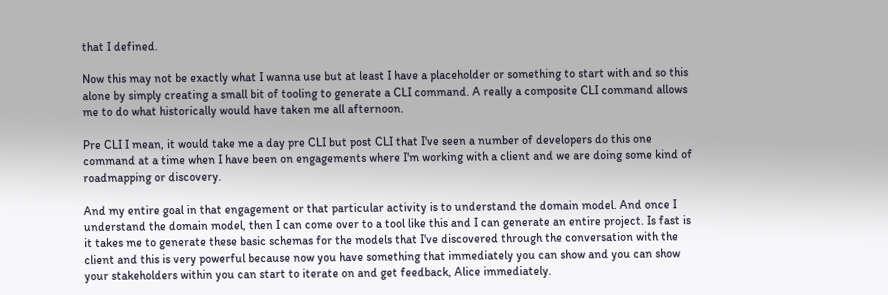that I defined.

Now this may not be exactly what I wanna use but at least I have a placeholder or something to start with and so this alone by simply creating a small bit of tooling to generate a CLI command. A really a composite CLI command allows me to do what historically would have taken me all afternoon.

Pre CLI I mean, it would take me a day pre CLI but post CLI that I've seen a number of developers do this one command at a time when I have been on engagements where I'm working with a client and we are doing some kind of roadmapping or discovery.

And my entire goal in that engagement or that particular activity is to understand the domain model. And once I understand the domain model, then I can come over to a tool like this and I can generate an entire project. Is fast is it takes me to generate these basic schemas for the models that I've discovered through the conversation with the client and this is very powerful because now you have something that immediately you can show and you can show your stakeholders within you can start to iterate on and get feedback, Alice immediately.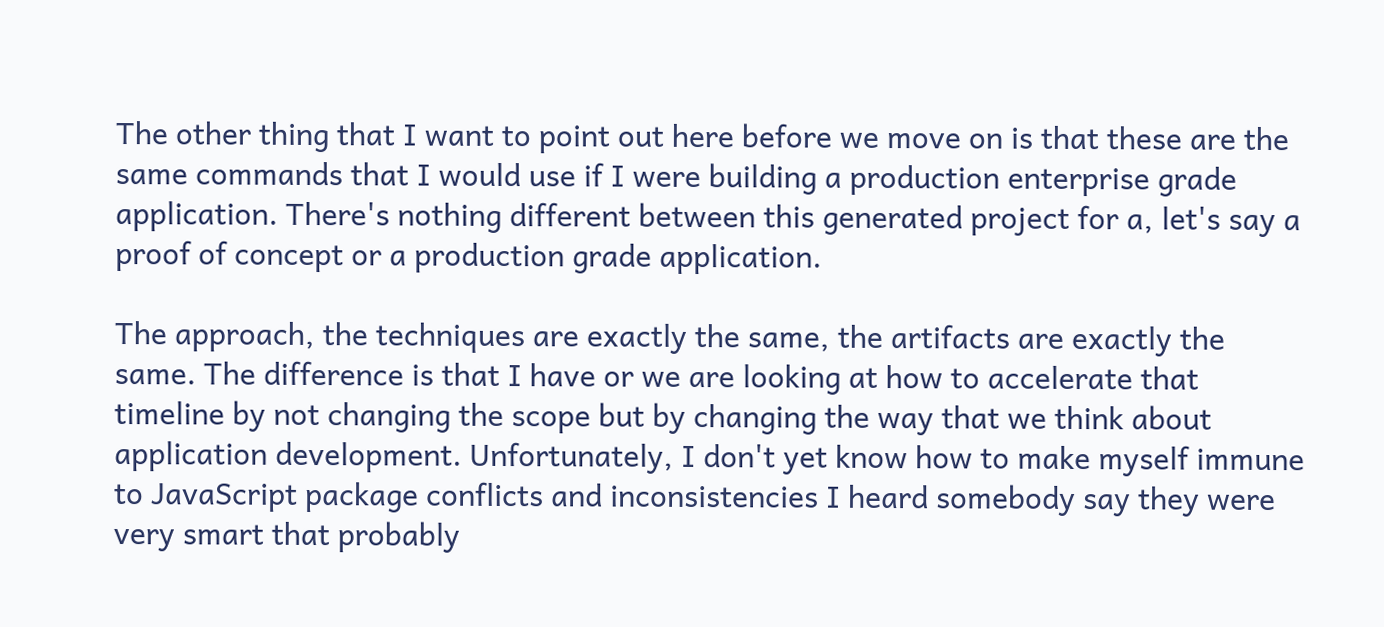The other thing that I want to point out here before we move on is that these are the same commands that I would use if I were building a production enterprise grade application. There's nothing different between this generated project for a, let's say a proof of concept or a production grade application.

The approach, the techniques are exactly the same, the artifacts are exactly the same. The difference is that I have or we are looking at how to accelerate that timeline by not changing the scope but by changing the way that we think about application development. Unfortunately, I don't yet know how to make myself immune to JavaScript package conflicts and inconsistencies I heard somebody say they were very smart that probably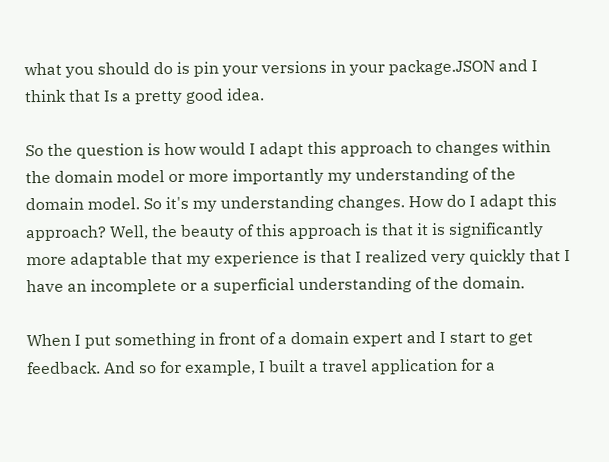what you should do is pin your versions in your package.JSON and I think that Is a pretty good idea.

So the question is how would I adapt this approach to changes within the domain model or more importantly my understanding of the domain model. So it's my understanding changes. How do I adapt this approach? Well, the beauty of this approach is that it is significantly more adaptable that my experience is that I realized very quickly that I have an incomplete or a superficial understanding of the domain.

When I put something in front of a domain expert and I start to get feedback. And so for example, I built a travel application for a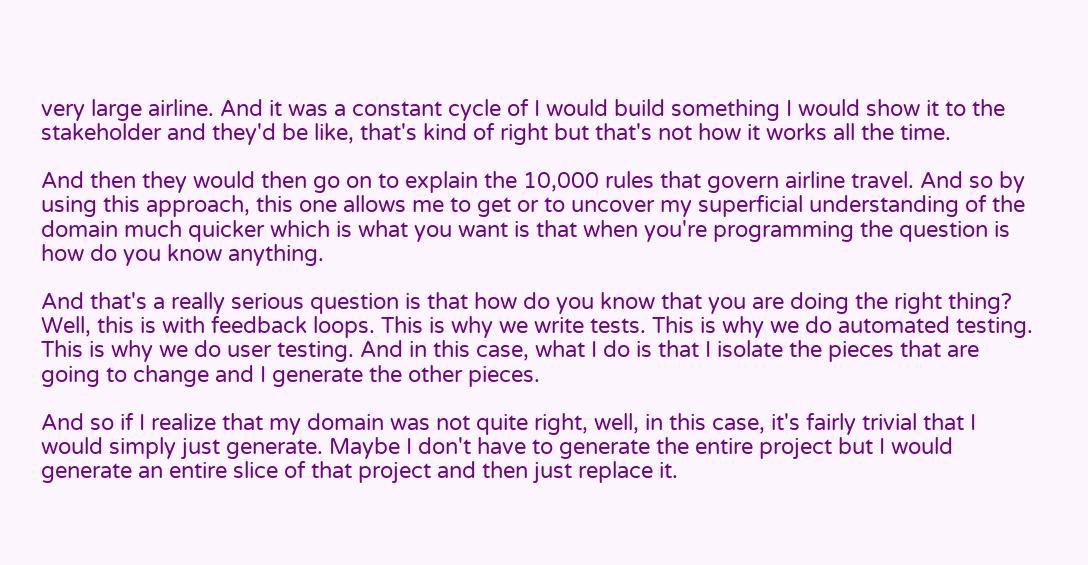very large airline. And it was a constant cycle of I would build something I would show it to the stakeholder and they'd be like, that's kind of right but that's not how it works all the time.

And then they would then go on to explain the 10,000 rules that govern airline travel. And so by using this approach, this one allows me to get or to uncover my superficial understanding of the domain much quicker which is what you want is that when you're programming the question is how do you know anything.

And that's a really serious question is that how do you know that you are doing the right thing? Well, this is with feedback loops. This is why we write tests. This is why we do automated testing. This is why we do user testing. And in this case, what I do is that I isolate the pieces that are going to change and I generate the other pieces.

And so if I realize that my domain was not quite right, well, in this case, it's fairly trivial that I would simply just generate. Maybe I don't have to generate the entire project but I would generate an entire slice of that project and then just replace it.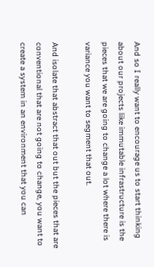And so I really want to encourage us to start thinking about our projects like immutable infrastructure is the pieces that we are going to change a lot where there is variance you want to segment that out.

And isolate that abstract that out but the pieces that are conventional that are not going to change, you want to create a system in an environment that you can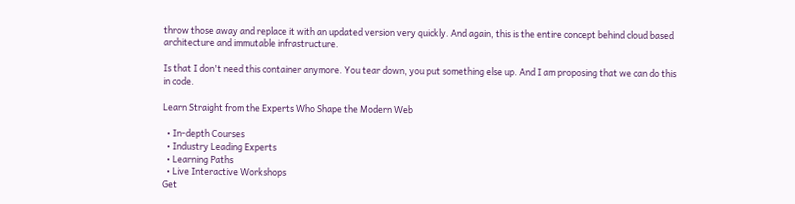throw those away and replace it with an updated version very quickly. And again, this is the entire concept behind cloud based architecture and immutable infrastructure.

Is that I don't need this container anymore. You tear down, you put something else up. And I am proposing that we can do this in code.

Learn Straight from the Experts Who Shape the Modern Web

  • In-depth Courses
  • Industry Leading Experts
  • Learning Paths
  • Live Interactive Workshops
Get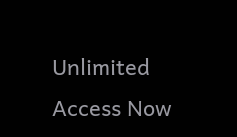Unlimited Access Now